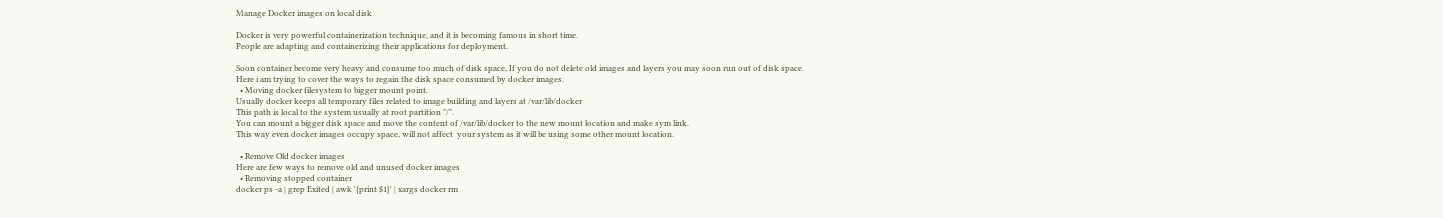Manage Docker images on local disk

Docker is very powerful containerization technique, and it is becoming famous in short time.
People are adapting and containerizing their applications for deployment.

Soon container become very heavy and consume too much of disk space, If you do not delete old images and layers you may soon run out of disk space.
Here i am trying to cover the ways to regain the disk space consumed by docker images.
  • Moving docker filesystem to bigger mount point.
Usually docker keeps all temporary files related to image building and layers at /var/lib/docker
This path is local to the system usually at root partition "/".
You can mount a bigger disk space and move the content of /var/lib/docker to the new mount location and make sym link.
This way even docker images occupy space, will not affect  your system as it will be using some other mount location.

  • Remove Old docker images
Here are few ways to remove old and unused docker images
  • Removing stopped container
docker ps -a | grep Exited | awk '{print $1}' | xargs docker rm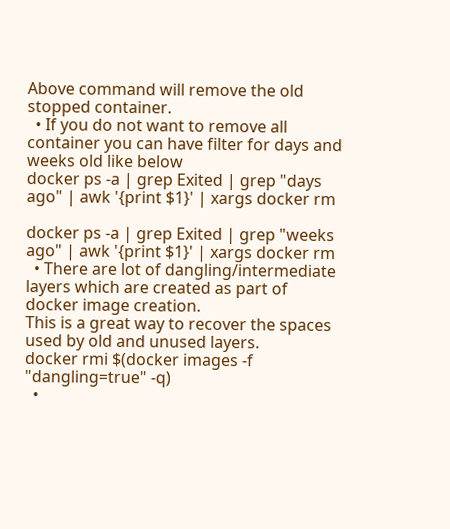Above command will remove the old stopped container.
  • If you do not want to remove all container you can have filter for days and weeks old like below
docker ps -a | grep Exited | grep "days ago" | awk '{print $1}' | xargs docker rm

docker ps -a | grep Exited | grep "weeks ago" | awk '{print $1}' | xargs docker rm
  • There are lot of dangling/intermediate layers which are created as part of docker image creation.
This is a great way to recover the spaces used by old and unused layers.
docker rmi $(docker images -f "dangling=true" -q)
  •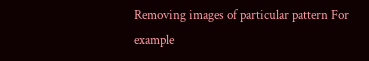Removing images of particular pattern For example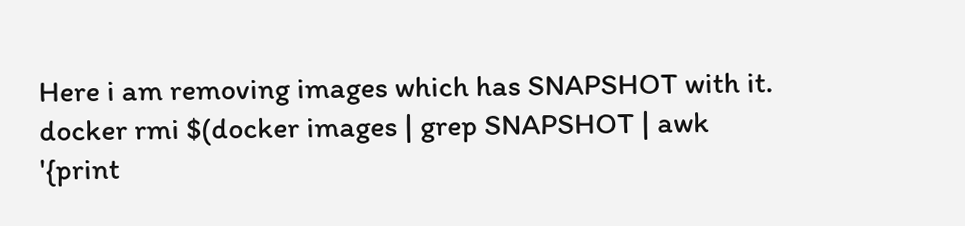Here i am removing images which has SNAPSHOT with it.
docker rmi $(docker images | grep SNAPSHOT | awk '{print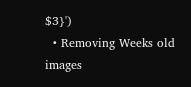$3}')
  • Removing Weeks old images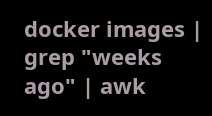docker images | grep "weeks ago" | awk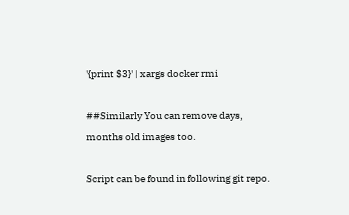'{print $3}' | xargs docker rmi

##Similarly You can remove days, months old images too.

Script can be found in following git repo.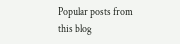Popular posts from this blog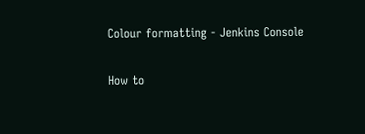Colour formatting - Jenkins Console

How to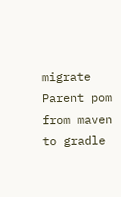migrate Parent pom from maven to gradle